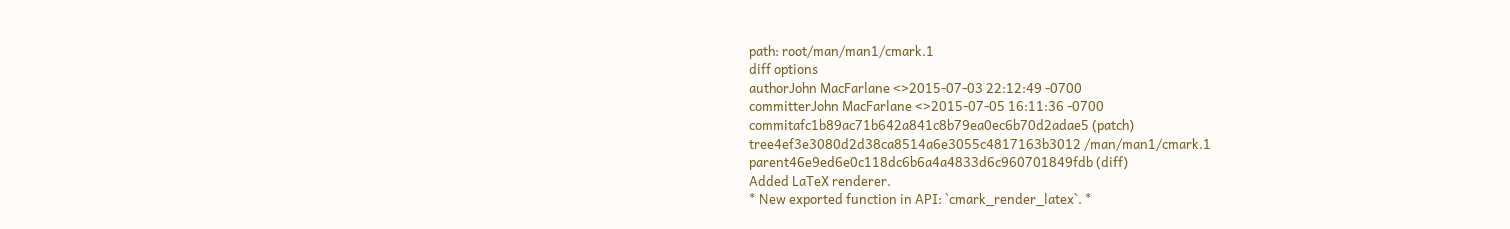path: root/man/man1/cmark.1
diff options
authorJohn MacFarlane <>2015-07-03 22:12:49 -0700
committerJohn MacFarlane <>2015-07-05 16:11:36 -0700
commitafc1b89ac71b642a841c8b79ea0ec6b70d2adae5 (patch)
tree4ef3e3080d2d38ca8514a6e3055c4817163b3012 /man/man1/cmark.1
parent46e9ed6e0c118dc6b6a4a4833d6c960701849fdb (diff)
Added LaTeX renderer.
* New exported function in API: `cmark_render_latex`. *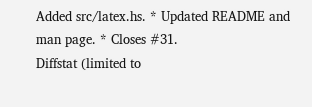Added src/latex.hs. * Updated README and man page. * Closes #31.
Diffstat (limited to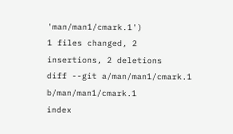'man/man1/cmark.1')
1 files changed, 2 insertions, 2 deletions
diff --git a/man/man1/cmark.1 b/man/man1/cmark.1
index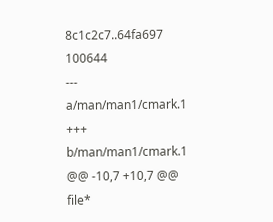8c1c2c7..64fa697 100644
--- a/man/man1/cmark.1
+++ b/man/man1/cmark.1
@@ -10,7 +10,7 @@ file*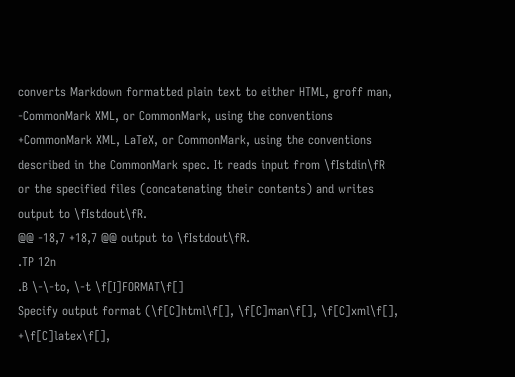converts Markdown formatted plain text to either HTML, groff man,
-CommonMark XML, or CommonMark, using the conventions
+CommonMark XML, LaTeX, or CommonMark, using the conventions
described in the CommonMark spec. It reads input from \fIstdin\fR
or the specified files (concatenating their contents) and writes
output to \fIstdout\fR.
@@ -18,7 +18,7 @@ output to \fIstdout\fR.
.TP 12n
.B \-\-to, \-t \f[I]FORMAT\f[]
Specify output format (\f[C]html\f[], \f[C]man\f[], \f[C]xml\f[],
+\f[C]latex\f[],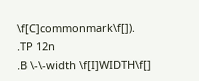\f[C]commonmark\f[]).
.TP 12n
.B \-\-width \f[I]WIDTH\f[]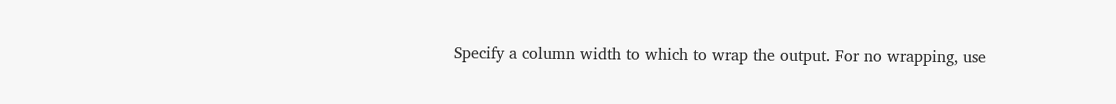Specify a column width to which to wrap the output. For no wrapping, use